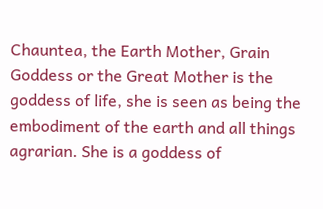Chauntea, the Earth Mother, Grain Goddess or the Great Mother is the goddess of life, she is seen as being the embodiment of the earth and all things agrarian. She is a goddess of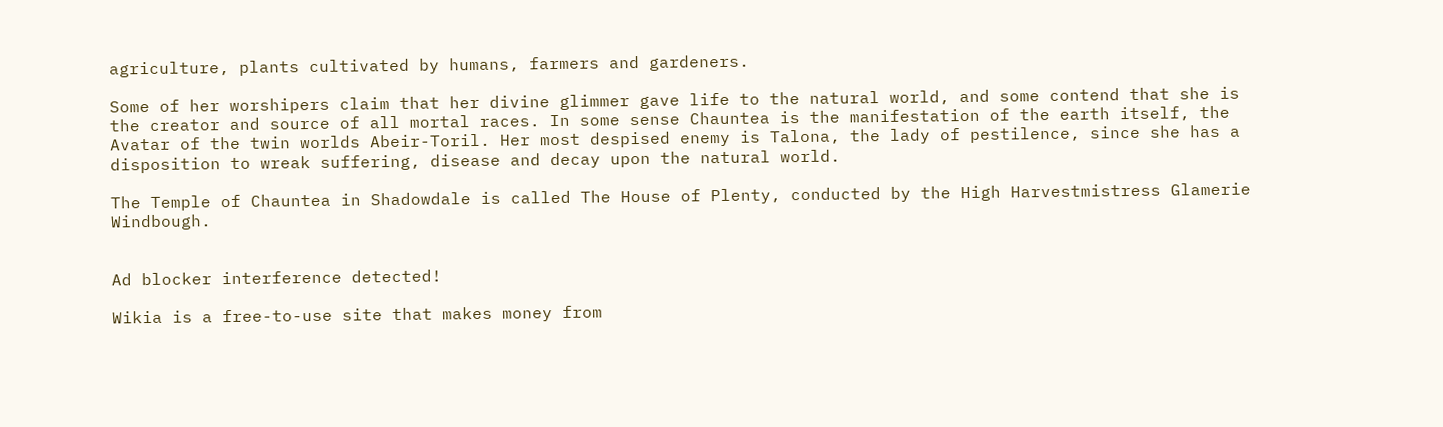agriculture, plants cultivated by humans, farmers and gardeners.

Some of her worshipers claim that her divine glimmer gave life to the natural world, and some contend that she is the creator and source of all mortal races. In some sense Chauntea is the manifestation of the earth itself, the Avatar of the twin worlds Abeir-Toril. Her most despised enemy is Talona, the lady of pestilence, since she has a disposition to wreak suffering, disease and decay upon the natural world.

The Temple of Chauntea in Shadowdale is called The House of Plenty, conducted by the High Harvestmistress Glamerie Windbough.


Ad blocker interference detected!

Wikia is a free-to-use site that makes money from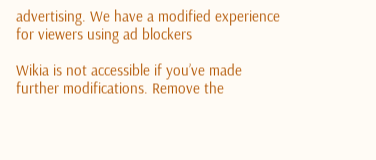advertising. We have a modified experience for viewers using ad blockers

Wikia is not accessible if you’ve made further modifications. Remove the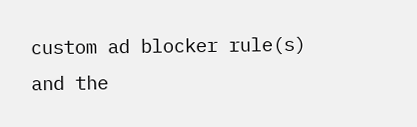custom ad blocker rule(s) and the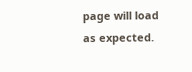page will load as expected.